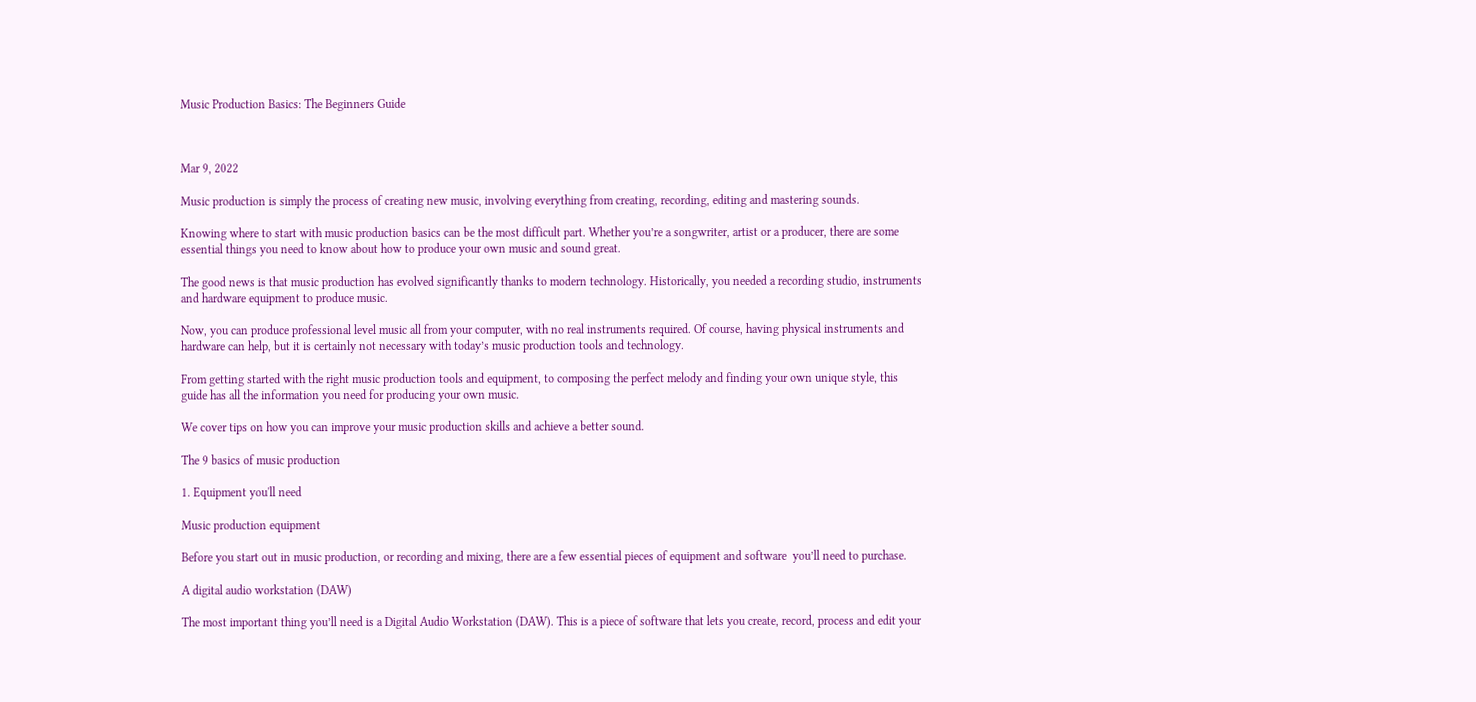Music Production Basics: The Beginners Guide



Mar 9, 2022

Music production is simply the process of creating new music, involving everything from creating, recording, editing and mastering sounds.

Knowing where to start with music production basics can be the most difficult part. Whether you’re a songwriter, artist or a producer, there are some essential things you need to know about how to produce your own music and sound great.

The good news is that music production has evolved significantly thanks to modern technology. Historically, you needed a recording studio, instruments and hardware equipment to produce music.

Now, you can produce professional level music all from your computer, with no real instruments required. Of course, having physical instruments and hardware can help, but it is certainly not necessary with today’s music production tools and technology.

From getting started with the right music production tools and equipment, to composing the perfect melody and finding your own unique style, this guide has all the information you need for producing your own music.

We cover tips on how you can improve your music production skills and achieve a better sound.

The 9 basics of music production

1. Equipment you'll need

Music production equipment

Before you start out in music production, or recording and mixing, there are a few essential pieces of equipment and software  you’ll need to purchase.

A digital audio workstation (DAW)

The most important thing you’ll need is a Digital Audio Workstation (DAW). This is a piece of software that lets you create, record, process and edit your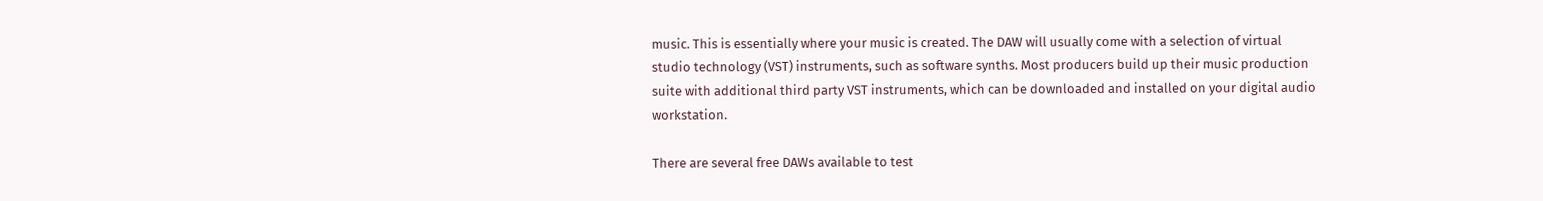music. This is essentially where your music is created. The DAW will usually come with a selection of virtual studio technology (VST) instruments, such as software synths. Most producers build up their music production suite with additional third party VST instruments, which can be downloaded and installed on your digital audio workstation.

There are several free DAWs available to test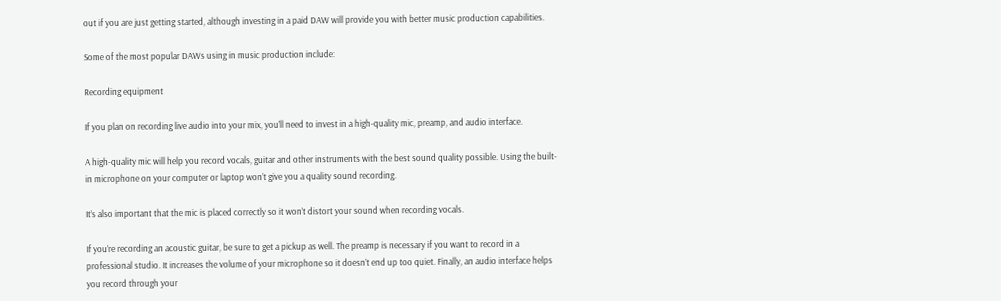out if you are just getting started, although investing in a paid DAW will provide you with better music production capabilities.

Some of the most popular DAWs using in music production include:

Recording equipment

If you plan on recording live audio into your mix, you’ll need to invest in a high-quality mic, preamp, and audio interface.

A high-quality mic will help you record vocals, guitar and other instruments with the best sound quality possible. Using the built-in microphone on your computer or laptop won’t give you a quality sound recording.

It’s also important that the mic is placed correctly so it won’t distort your sound when recording vocals.

If you’re recording an acoustic guitar, be sure to get a pickup as well. The preamp is necessary if you want to record in a professional studio. It increases the volume of your microphone so it doesn’t end up too quiet. Finally, an audio interface helps you record through your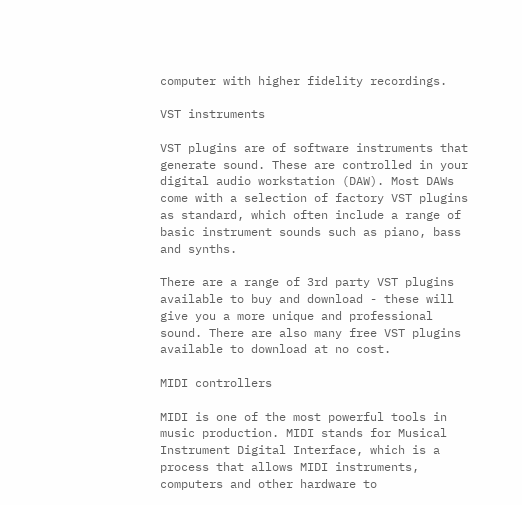computer with higher fidelity recordings.

VST instruments

VST plugins are of software instruments that generate sound. These are controlled in your digital audio workstation (DAW). Most DAWs come with a selection of factory VST plugins as standard, which often include a range of basic instrument sounds such as piano, bass and synths.

There are a range of 3rd party VST plugins available to buy and download - these will give you a more unique and professional sound. There are also many free VST plugins available to download at no cost.

MIDI controllers

MIDI is one of the most powerful tools in music production. MIDI stands for Musical Instrument Digital Interface, which is a process that allows MIDI instruments, computers and other hardware to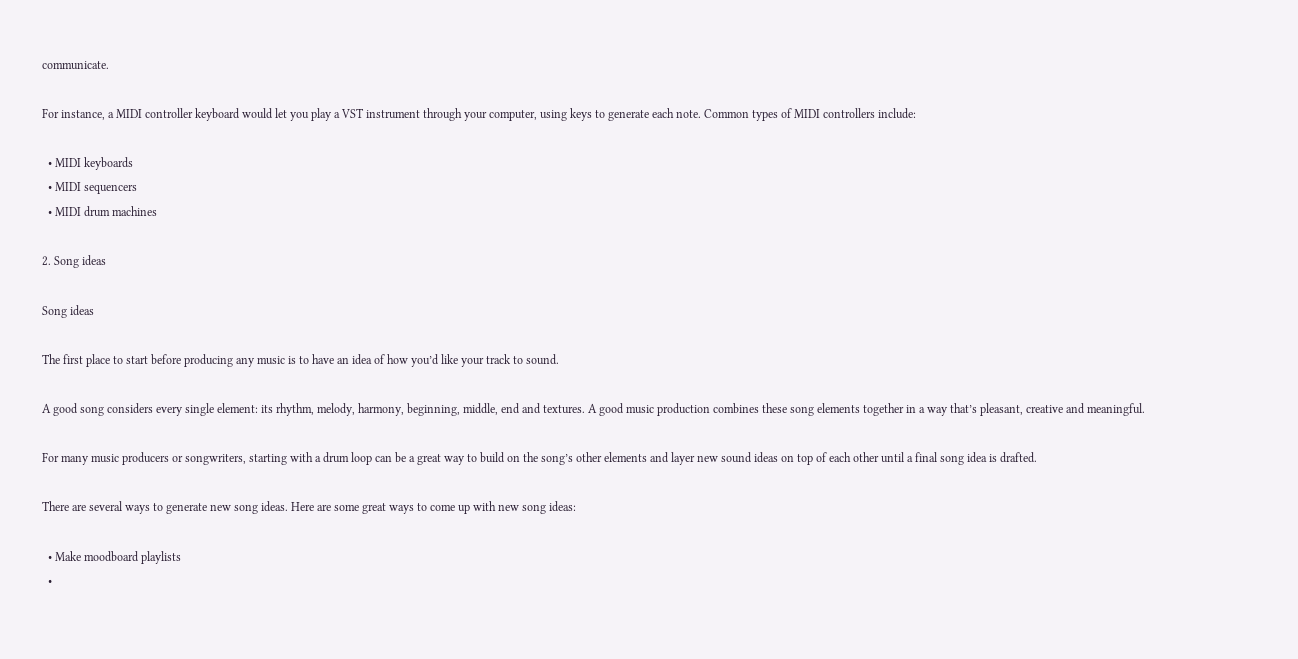communicate.

For instance, a MIDI controller keyboard would let you play a VST instrument through your computer, using keys to generate each note. Common types of MIDI controllers include:

  • MIDI keyboards
  • MIDI sequencers
  • MIDI drum machines

2. Song ideas

Song ideas

The first place to start before producing any music is to have an idea of how you’d like your track to sound.

A good song considers every single element: its rhythm, melody, harmony, beginning, middle, end and textures. A good music production combines these song elements together in a way that’s pleasant, creative and meaningful.

For many music producers or songwriters, starting with a drum loop can be a great way to build on the song’s other elements and layer new sound ideas on top of each other until a final song idea is drafted.

There are several ways to generate new song ideas. Here are some great ways to come up with new song ideas:

  • Make moodboard playlists
  •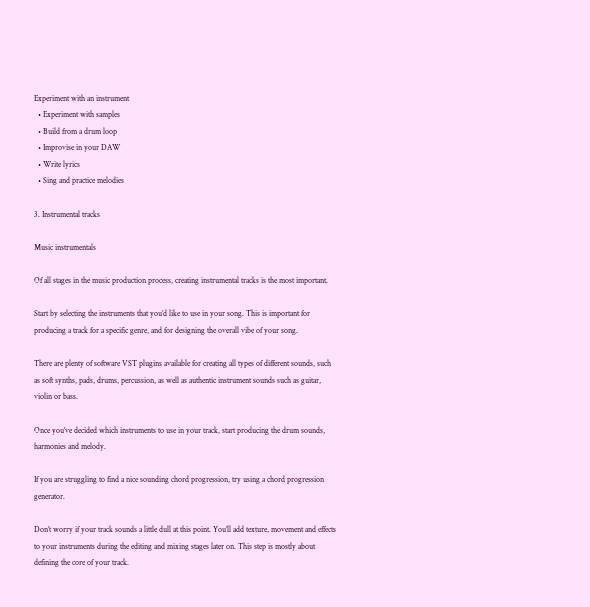Experiment with an instrument
  • Experiment with samples
  • Build from a drum loop
  • Improvise in your DAW
  • Write lyrics
  • Sing and practice melodies

3. Instrumental tracks

Music instrumentals

Of all stages in the music production process, creating instrumental tracks is the most important.

Start by selecting the instruments that you’d like to use in your song. This is important for producing a track for a specific genre, and for designing the overall vibe of your song.

There are plenty of software VST plugins available for creating all types of different sounds, such as soft synths, pads, drums, percussion, as well as authentic instrument sounds such as guitar, violin or bass.

Once you’ve decided which instruments to use in your track, start producing the drum sounds, harmonies and melody.

If you are struggling to find a nice sounding chord progression, try using a chord progression generator.

Don’t worry if your track sounds a little dull at this point. You’ll add texture, movement and effects to your instruments during the editing and mixing stages later on. This step is mostly about defining the core of your track.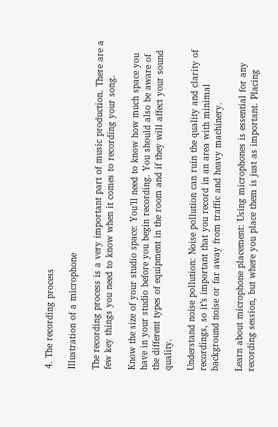4. The recording process

Illustration of a microphone

The recording process is a very important part of music production. There are a few key things you need to know when it comes to recording your song.

Know the size of your studio space: You’ll need to know how much space you have in your studio before you begin recording. You should also be aware of the different types of equipment in the room and if they will affect your sound quality.

Understand noise pollution: Noise pollution can ruin the quality and clarity of recordings, so it’s important that you record in an area with minimal background noise or far away from traffic and heavy machinery.

Learn about microphone placement: Using microphones is essential for any recording session, but where you place them is just as important. Placing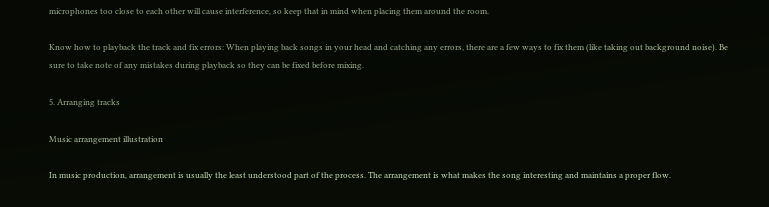microphones too close to each other will cause interference, so keep that in mind when placing them around the room.

Know how to playback the track and fix errors: When playing back songs in your head and catching any errors, there are a few ways to fix them (like taking out background noise). Be sure to take note of any mistakes during playback so they can be fixed before mixing.

5. Arranging tracks

Music arrangement illustration

In music production, arrangement is usually the least understood part of the process. The arrangement is what makes the song interesting and maintains a proper flow.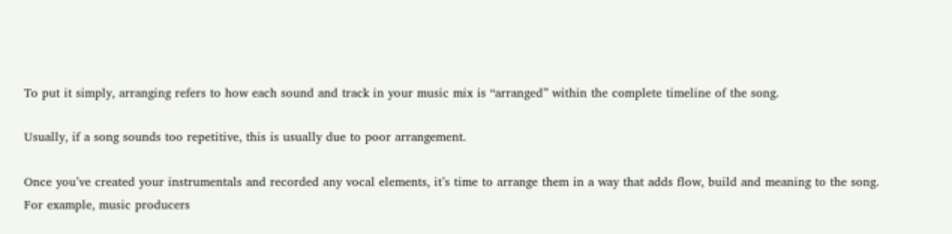To put it simply, arranging refers to how each sound and track in your music mix is “arranged” within the complete timeline of the song.

Usually, if a song sounds too repetitive, this is usually due to poor arrangement.

Once you’ve created your instrumentals and recorded any vocal elements, it’s time to arrange them in a way that adds flow, build and meaning to the song. For example, music producers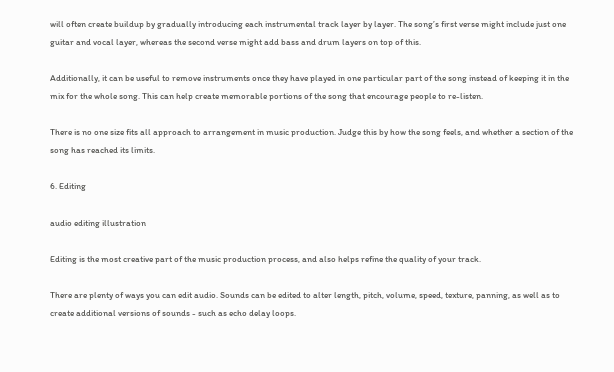will often create buildup by gradually introducing each instrumental track layer by layer. The song’s first verse might include just one guitar and vocal layer, whereas the second verse might add bass and drum layers on top of this.

Additionally, it can be useful to remove instruments once they have played in one particular part of the song instead of keeping it in the mix for the whole song. This can help create memorable portions of the song that encourage people to re-listen.

There is no one size fits all approach to arrangement in music production. Judge this by how the song feels, and whether a section of the song has reached its limits.

6. Editing

audio editing illustration

Editing is the most creative part of the music production process, and also helps refine the quality of your track.

There are plenty of ways you can edit audio. Sounds can be edited to alter length, pitch, volume, speed, texture, panning, as well as to create additional versions of sounds - such as echo delay loops.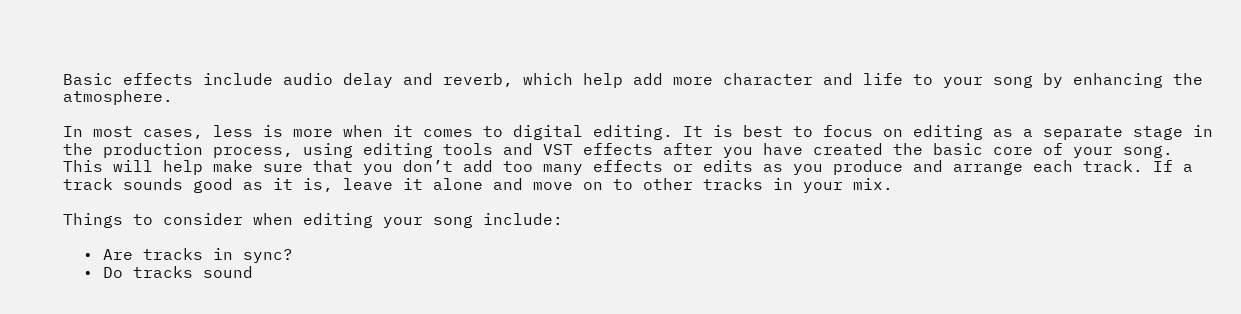Basic effects include audio delay and reverb, which help add more character and life to your song by enhancing the atmosphere.

In most cases, less is more when it comes to digital editing. It is best to focus on editing as a separate stage in the production process, using editing tools and VST effects after you have created the basic core of your song. This will help make sure that you don’t add too many effects or edits as you produce and arrange each track. If a track sounds good as it is, leave it alone and move on to other tracks in your mix.

Things to consider when editing your song include:

  • Are tracks in sync?
  • Do tracks sound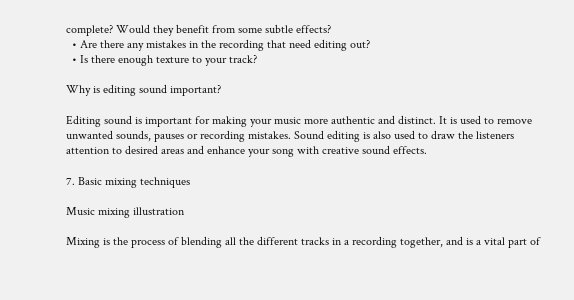complete? Would they benefit from some subtle effects?
  • Are there any mistakes in the recording that need editing out?
  • Is there enough texture to your track?

Why is editing sound important?

Editing sound is important for making your music more authentic and distinct. It is used to remove unwanted sounds, pauses or recording mistakes. Sound editing is also used to draw the listeners attention to desired areas and enhance your song with creative sound effects.

7. Basic mixing techniques

Music mixing illustration

Mixing is the process of blending all the different tracks in a recording together, and is a vital part of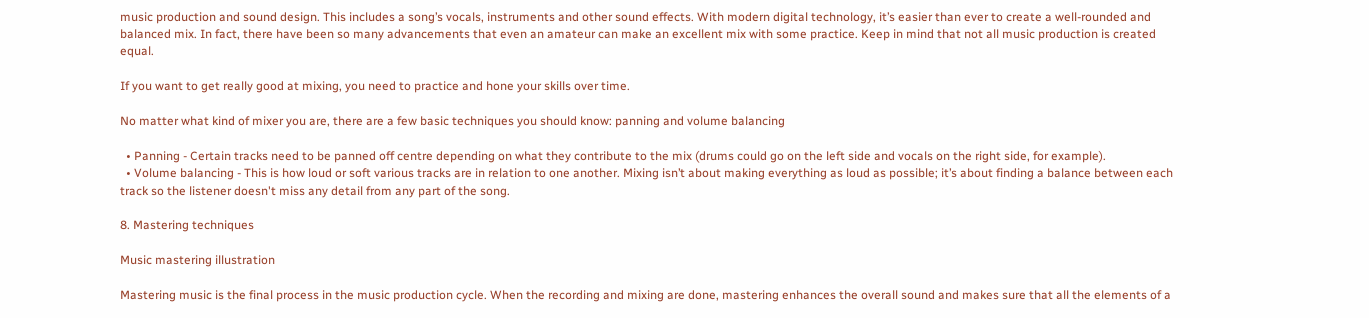music production and sound design. This includes a song’s vocals, instruments and other sound effects. With modern digital technology, it’s easier than ever to create a well-rounded and balanced mix. In fact, there have been so many advancements that even an amateur can make an excellent mix with some practice. Keep in mind that not all music production is created equal.

If you want to get really good at mixing, you need to practice and hone your skills over time.

No matter what kind of mixer you are, there are a few basic techniques you should know: panning and volume balancing

  • Panning - Certain tracks need to be panned off centre depending on what they contribute to the mix (drums could go on the left side and vocals on the right side, for example).
  • Volume balancing - This is how loud or soft various tracks are in relation to one another. Mixing isn’t about making everything as loud as possible; it’s about finding a balance between each track so the listener doesn't miss any detail from any part of the song.

8. Mastering techniques

Music mastering illustration

Mastering music is the final process in the music production cycle. When the recording and mixing are done, mastering enhances the overall sound and makes sure that all the elements of a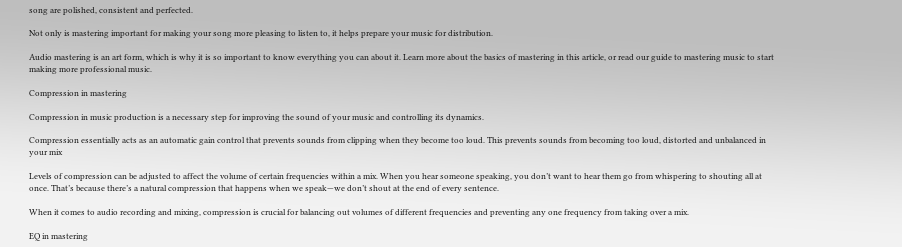song are polished, consistent and perfected.

Not only is mastering important for making your song more pleasing to listen to, it helps prepare your music for distribution.

Audio mastering is an art form, which is why it is so important to know everything you can about it. Learn more about the basics of mastering in this article, or read our guide to mastering music to start making more professional music.

Compression in mastering

Compression in music production is a necessary step for improving the sound of your music and controlling its dynamics.

Compression essentially acts as an automatic gain control that prevents sounds from clipping when they become too loud. This prevents sounds from becoming too loud, distorted and unbalanced in your mix

Levels of compression can be adjusted to affect the volume of certain frequencies within a mix. When you hear someone speaking, you don’t want to hear them go from whispering to shouting all at once. That’s because there’s a natural compression that happens when we speak—we don’t shout at the end of every sentence.

When it comes to audio recording and mixing, compression is crucial for balancing out volumes of different frequencies and preventing any one frequency from taking over a mix.

EQ in mastering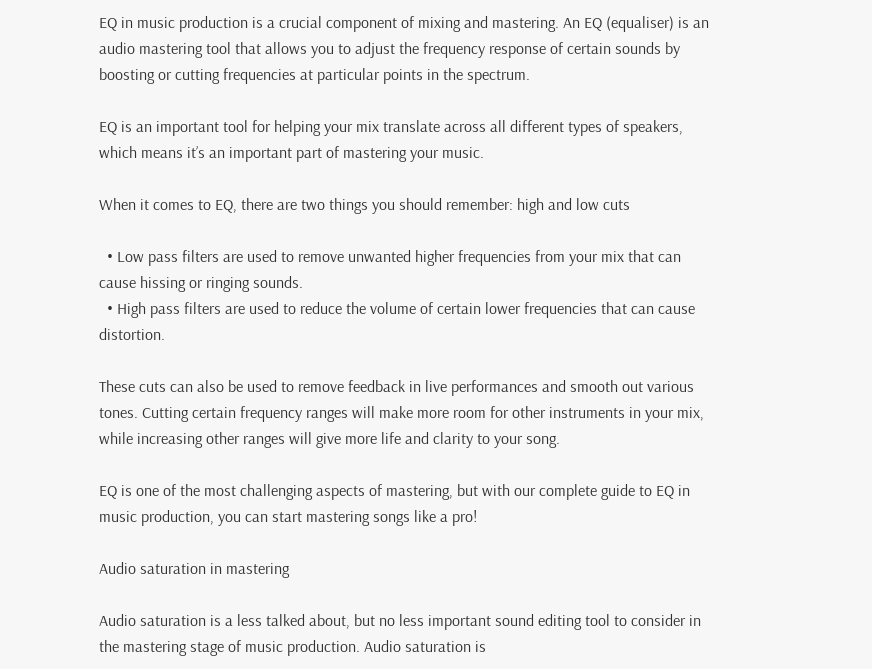EQ in music production is a crucial component of mixing and mastering. An EQ (equaliser) is an audio mastering tool that allows you to adjust the frequency response of certain sounds by boosting or cutting frequencies at particular points in the spectrum.

EQ is an important tool for helping your mix translate across all different types of speakers, which means it’s an important part of mastering your music.

When it comes to EQ, there are two things you should remember: high and low cuts

  • Low pass filters are used to remove unwanted higher frequencies from your mix that can cause hissing or ringing sounds.
  • High pass filters are used to reduce the volume of certain lower frequencies that can cause distortion.

These cuts can also be used to remove feedback in live performances and smooth out various tones. Cutting certain frequency ranges will make more room for other instruments in your mix, while increasing other ranges will give more life and clarity to your song.

EQ is one of the most challenging aspects of mastering, but with our complete guide to EQ in music production, you can start mastering songs like a pro!

Audio saturation in mastering

Audio saturation is a less talked about, but no less important sound editing tool to consider in the mastering stage of music production. Audio saturation is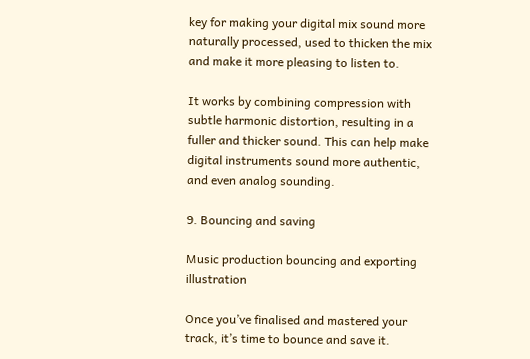key for making your digital mix sound more naturally processed, used to thicken the mix and make it more pleasing to listen to.

It works by combining compression with subtle harmonic distortion, resulting in a fuller and thicker sound. This can help make digital instruments sound more authentic, and even analog sounding.

9. Bouncing and saving

Music production bouncing and exporting illustration

Once you’ve finalised and mastered your track, it’s time to bounce and save it.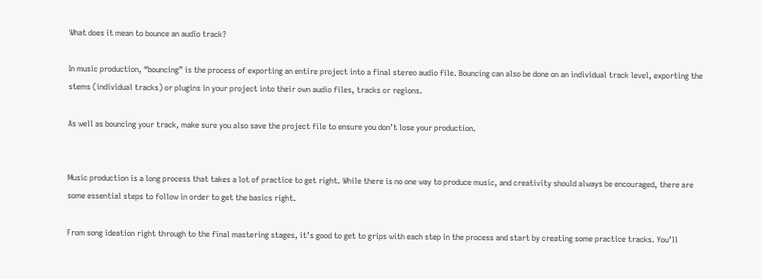What does it mean to bounce an audio track?

In music production, “bouncing” is the process of exporting an entire project into a final stereo audio file. Bouncing can also be done on an individual track level, exporting the stems (individual tracks) or plugins in your project into their own audio files, tracks or regions.

As well as bouncing your track, make sure you also save the project file to ensure you don’t lose your production.


Music production is a long process that takes a lot of practice to get right. While there is no one way to produce music, and creativity should always be encouraged, there are some essential steps to follow in order to get the basics right.

From song ideation right through to the final mastering stages, it’s good to get to grips with each step in the process and start by creating some practice tracks. You’ll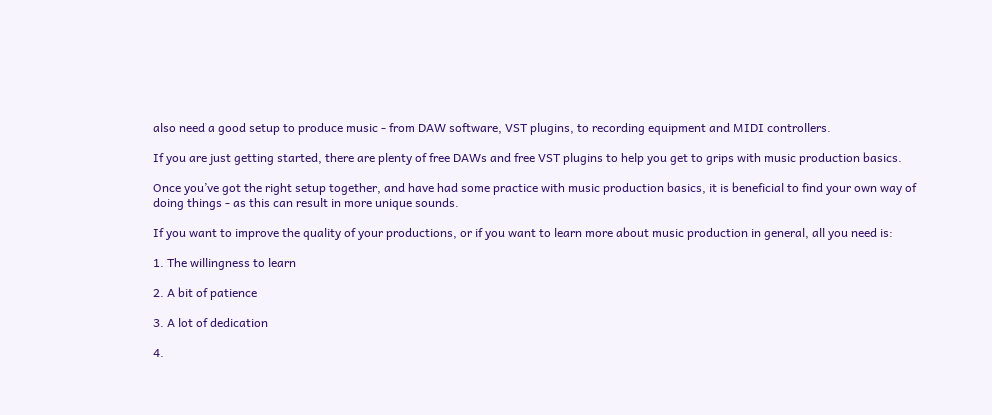also need a good setup to produce music - from DAW software, VST plugins, to recording equipment and MIDI controllers.

If you are just getting started, there are plenty of free DAWs and free VST plugins to help you get to grips with music production basics.

Once you’ve got the right setup together, and have had some practice with music production basics, it is beneficial to find your own way of doing things - as this can result in more unique sounds.

If you want to improve the quality of your productions, or if you want to learn more about music production in general, all you need is:

1. The willingness to learn

2. A bit of patience

3. A lot of dedication

4.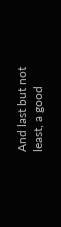And last but not least, a good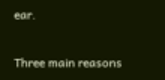ear.

Three main reasons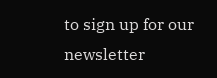to sign up for our newsletter